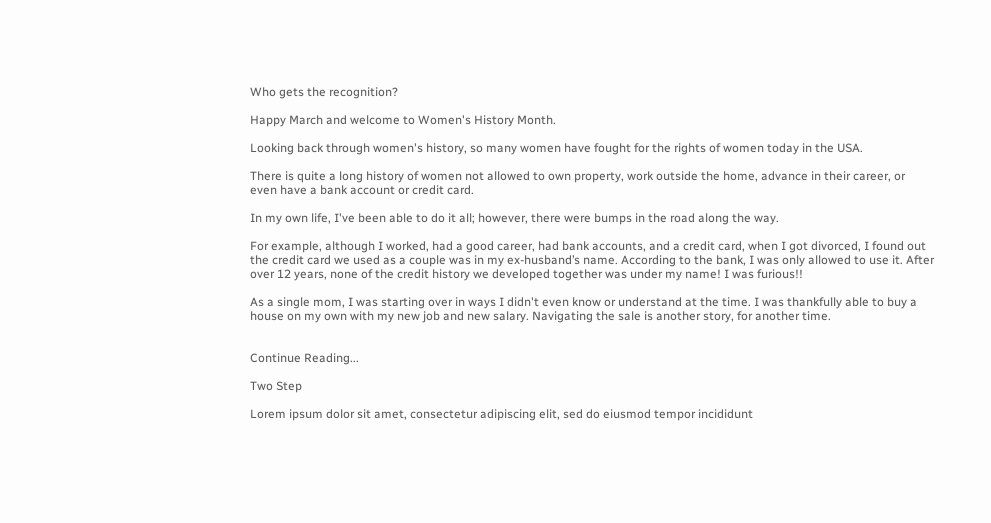Who gets the recognition?

Happy March and welcome to Women's History Month.

Looking back through women's history, so many women have fought for the rights of women today in the USA.

There is quite a long history of women not allowed to own property, work outside the home, advance in their career, or even have a bank account or credit card.

In my own life, I've been able to do it all; however, there were bumps in the road along the way.

For example, although I worked, had a good career, had bank accounts, and a credit card, when I got divorced, I found out the credit card we used as a couple was in my ex-husband’s name. According to the bank, I was only allowed to use it. After over 12 years, none of the credit history we developed together was under my name! I was furious!!

As a single mom, I was starting over in ways I didn't even know or understand at the time. I was thankfully able to buy a house on my own with my new job and new salary. Navigating the sale is another story, for another time.


Continue Reading...

Two Step

Lorem ipsum dolor sit amet, consectetur adipiscing elit, sed do eiusmod tempor incididunt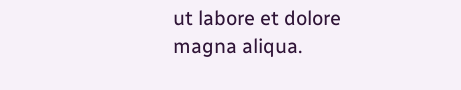ut labore et dolore magna aliqua.